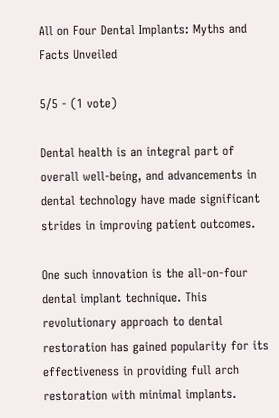All on Four Dental Implants: Myths and Facts Unveiled

5/5 - (1 vote)

Dental health is an integral part of overall well-being, and advancements in dental technology have made significant strides in improving patient outcomes.

One such innovation is the all-on-four dental implant technique. This revolutionary approach to dental restoration has gained popularity for its effectiveness in providing full arch restoration with minimal implants.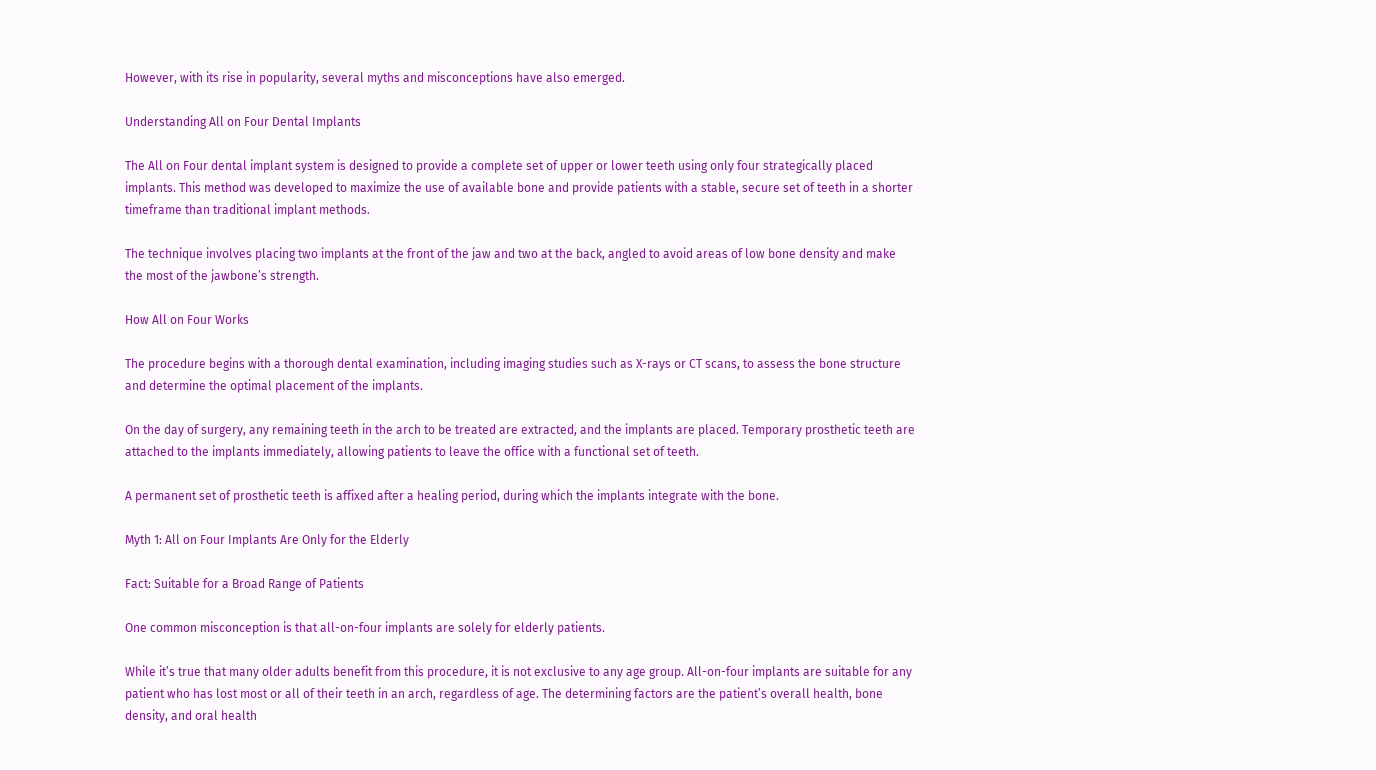However, with its rise in popularity, several myths and misconceptions have also emerged.

Understanding All on Four Dental Implants

The All on Four dental implant system is designed to provide a complete set of upper or lower teeth using only four strategically placed implants. This method was developed to maximize the use of available bone and provide patients with a stable, secure set of teeth in a shorter timeframe than traditional implant methods.

The technique involves placing two implants at the front of the jaw and two at the back, angled to avoid areas of low bone density and make the most of the jawbone’s strength.

How All on Four Works

The procedure begins with a thorough dental examination, including imaging studies such as X-rays or CT scans, to assess the bone structure and determine the optimal placement of the implants.

On the day of surgery, any remaining teeth in the arch to be treated are extracted, and the implants are placed. Temporary prosthetic teeth are attached to the implants immediately, allowing patients to leave the office with a functional set of teeth.

A permanent set of prosthetic teeth is affixed after a healing period, during which the implants integrate with the bone.

Myth 1: All on Four Implants Are Only for the Elderly

Fact: Suitable for a Broad Range of Patients

One common misconception is that all-on-four implants are solely for elderly patients.

While it’s true that many older adults benefit from this procedure, it is not exclusive to any age group. All-on-four implants are suitable for any patient who has lost most or all of their teeth in an arch, regardless of age. The determining factors are the patient’s overall health, bone density, and oral health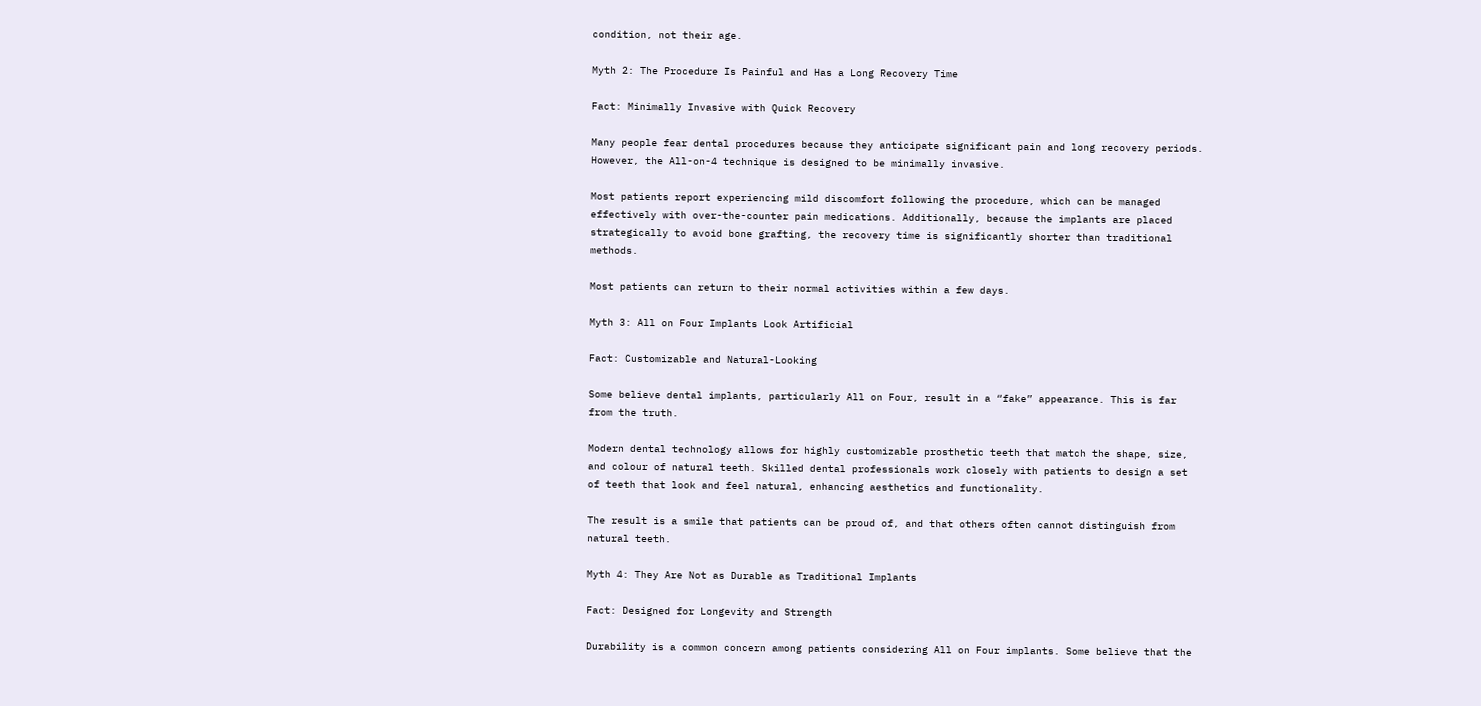condition, not their age.

Myth 2: The Procedure Is Painful and Has a Long Recovery Time

Fact: Minimally Invasive with Quick Recovery

Many people fear dental procedures because they anticipate significant pain and long recovery periods. However, the All-on-4 technique is designed to be minimally invasive.

Most patients report experiencing mild discomfort following the procedure, which can be managed effectively with over-the-counter pain medications. Additionally, because the implants are placed strategically to avoid bone grafting, the recovery time is significantly shorter than traditional methods.

Most patients can return to their normal activities within a few days.

Myth 3: All on Four Implants Look Artificial

Fact: Customizable and Natural-Looking

Some believe dental implants, particularly All on Four, result in a “fake” appearance. This is far from the truth.

Modern dental technology allows for highly customizable prosthetic teeth that match the shape, size, and colour of natural teeth. Skilled dental professionals work closely with patients to design a set of teeth that look and feel natural, enhancing aesthetics and functionality.

The result is a smile that patients can be proud of, and that others often cannot distinguish from natural teeth.

Myth 4: They Are Not as Durable as Traditional Implants

Fact: Designed for Longevity and Strength

Durability is a common concern among patients considering All on Four implants. Some believe that the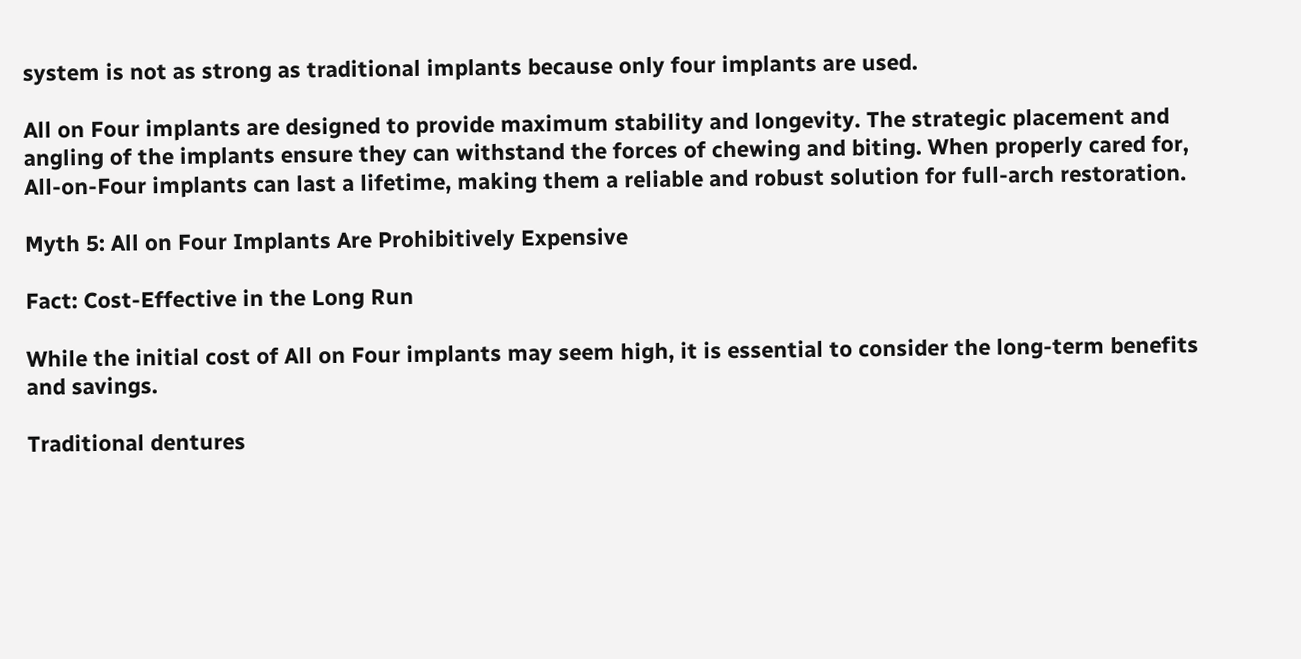system is not as strong as traditional implants because only four implants are used.

All on Four implants are designed to provide maximum stability and longevity. The strategic placement and angling of the implants ensure they can withstand the forces of chewing and biting. When properly cared for, All-on-Four implants can last a lifetime, making them a reliable and robust solution for full-arch restoration.

Myth 5: All on Four Implants Are Prohibitively Expensive

Fact: Cost-Effective in the Long Run

While the initial cost of All on Four implants may seem high, it is essential to consider the long-term benefits and savings.

Traditional dentures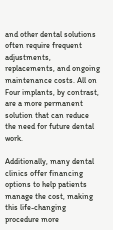and other dental solutions often require frequent adjustments, replacements, and ongoing maintenance costs. All on Four implants, by contrast, are a more permanent solution that can reduce the need for future dental work.

Additionally, many dental clinics offer financing options to help patients manage the cost, making this life-changing procedure more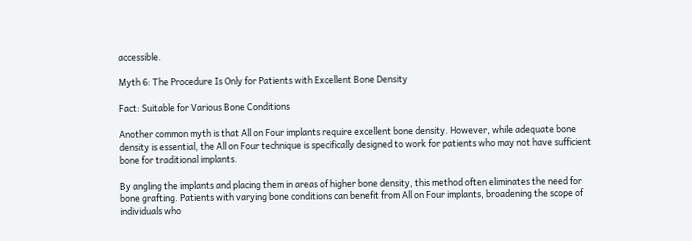accessible.

Myth 6: The Procedure Is Only for Patients with Excellent Bone Density

Fact: Suitable for Various Bone Conditions

Another common myth is that All on Four implants require excellent bone density. However, while adequate bone density is essential, the All on Four technique is specifically designed to work for patients who may not have sufficient bone for traditional implants.

By angling the implants and placing them in areas of higher bone density, this method often eliminates the need for bone grafting. Patients with varying bone conditions can benefit from All on Four implants, broadening the scope of individuals who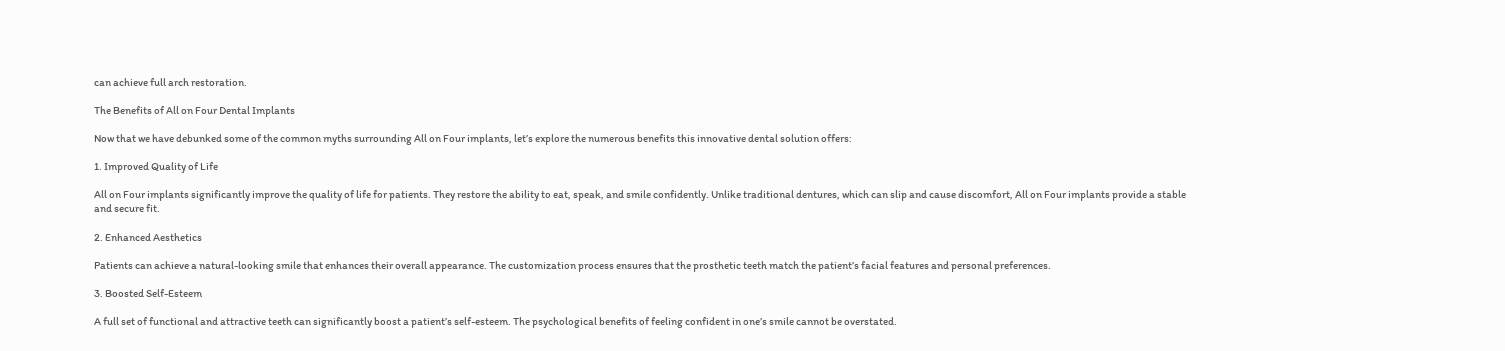can achieve full arch restoration.

The Benefits of All on Four Dental Implants

Now that we have debunked some of the common myths surrounding All on Four implants, let’s explore the numerous benefits this innovative dental solution offers:

1. Improved Quality of Life

All on Four implants significantly improve the quality of life for patients. They restore the ability to eat, speak, and smile confidently. Unlike traditional dentures, which can slip and cause discomfort, All on Four implants provide a stable and secure fit.

2. Enhanced Aesthetics

Patients can achieve a natural-looking smile that enhances their overall appearance. The customization process ensures that the prosthetic teeth match the patient’s facial features and personal preferences.

3. Boosted Self-Esteem

A full set of functional and attractive teeth can significantly boost a patient’s self-esteem. The psychological benefits of feeling confident in one’s smile cannot be overstated.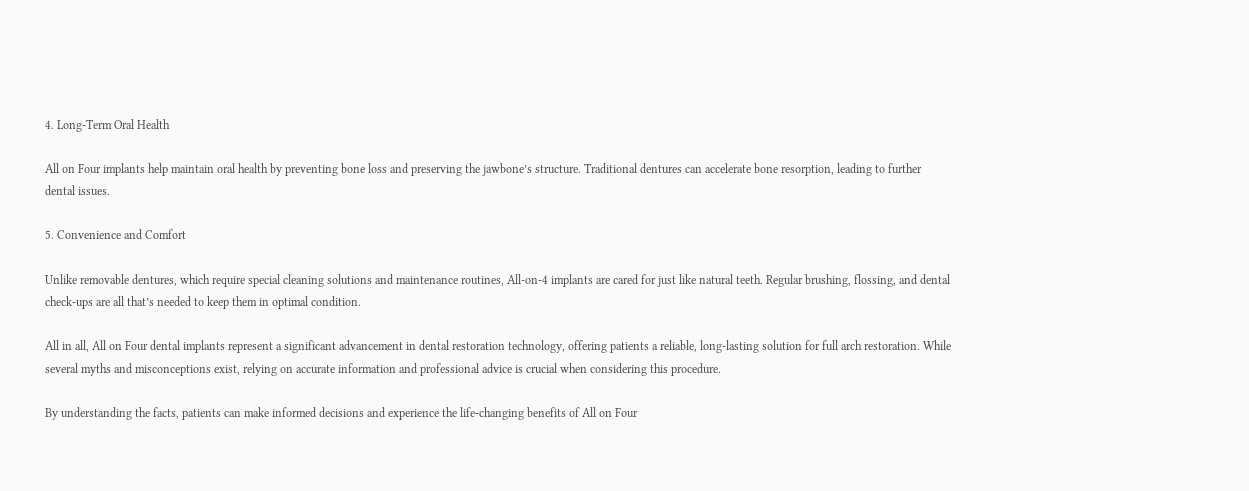4. Long-Term Oral Health

All on Four implants help maintain oral health by preventing bone loss and preserving the jawbone’s structure. Traditional dentures can accelerate bone resorption, leading to further dental issues.

5. Convenience and Comfort

Unlike removable dentures, which require special cleaning solutions and maintenance routines, All-on-4 implants are cared for just like natural teeth. Regular brushing, flossing, and dental check-ups are all that’s needed to keep them in optimal condition.

All in all, All on Four dental implants represent a significant advancement in dental restoration technology, offering patients a reliable, long-lasting solution for full arch restoration. While several myths and misconceptions exist, relying on accurate information and professional advice is crucial when considering this procedure.

By understanding the facts, patients can make informed decisions and experience the life-changing benefits of All on Four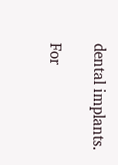dental implants.

For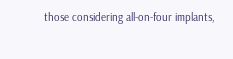those considering all-on-four implants,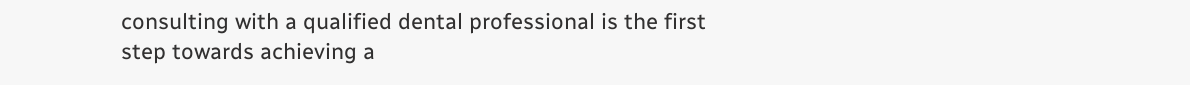consulting with a qualified dental professional is the first step towards achieving a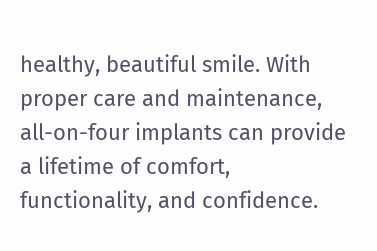healthy, beautiful smile. With proper care and maintenance, all-on-four implants can provide a lifetime of comfort, functionality, and confidence.